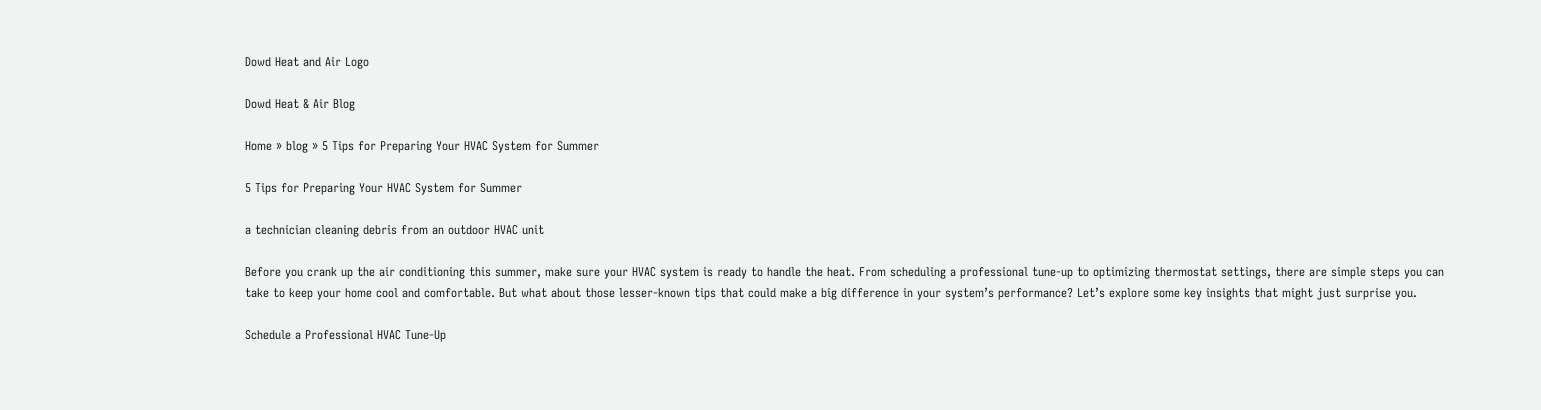Dowd Heat and Air Logo

Dowd Heat & Air Blog

Home » blog » 5 Tips for Preparing Your HVAC System for Summer

5 Tips for Preparing Your HVAC System for Summer

a technician cleaning debris from an outdoor HVAC unit

Before you crank up the air conditioning this summer, make sure your HVAC system is ready to handle the heat. From scheduling a professional tune-up to optimizing thermostat settings, there are simple steps you can take to keep your home cool and comfortable. But what about those lesser-known tips that could make a big difference in your system’s performance? Let’s explore some key insights that might just surprise you.

Schedule a Professional HVAC Tune-Up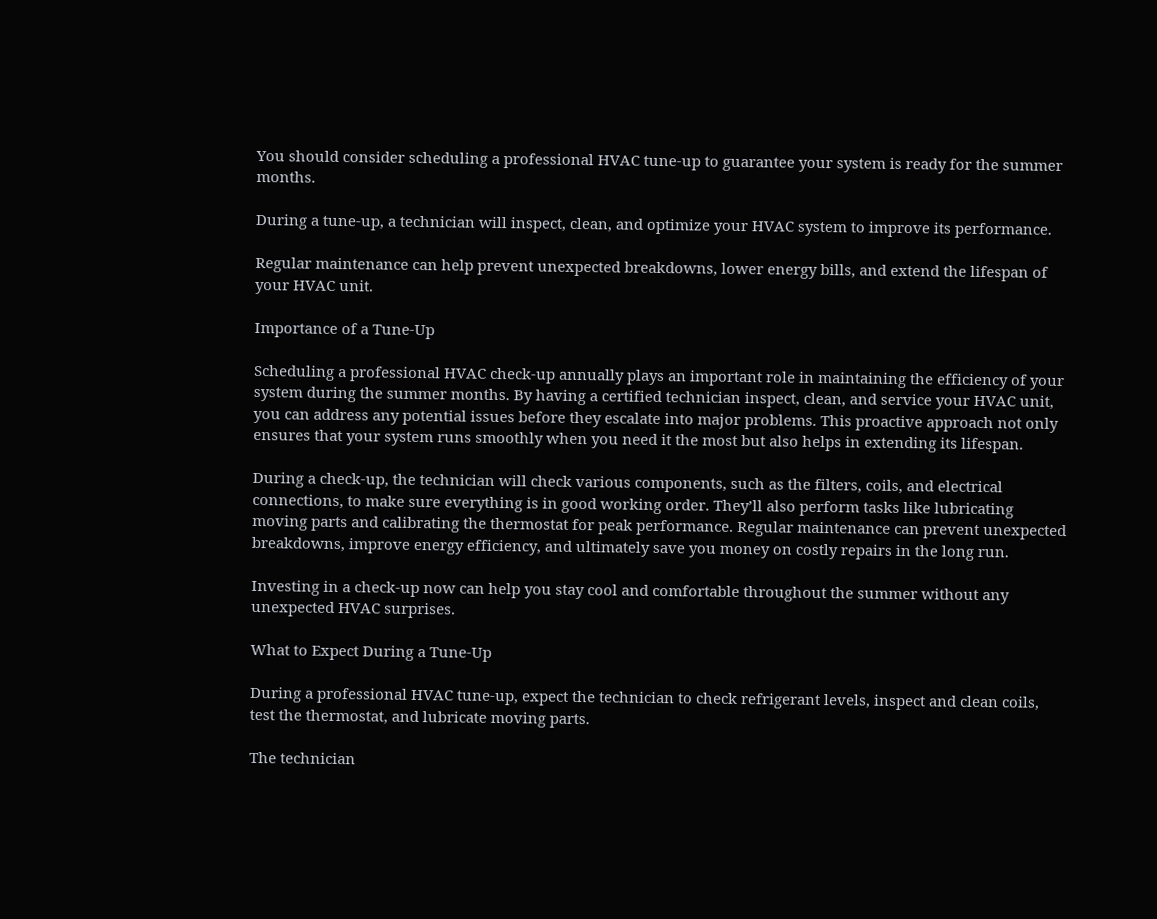You should consider scheduling a professional HVAC tune-up to guarantee your system is ready for the summer months.

During a tune-up, a technician will inspect, clean, and optimize your HVAC system to improve its performance.

Regular maintenance can help prevent unexpected breakdowns, lower energy bills, and extend the lifespan of your HVAC unit.

Importance of a Tune-Up

Scheduling a professional HVAC check-up annually plays an important role in maintaining the efficiency of your system during the summer months. By having a certified technician inspect, clean, and service your HVAC unit, you can address any potential issues before they escalate into major problems. This proactive approach not only ensures that your system runs smoothly when you need it the most but also helps in extending its lifespan.

During a check-up, the technician will check various components, such as the filters, coils, and electrical connections, to make sure everything is in good working order. They’ll also perform tasks like lubricating moving parts and calibrating the thermostat for peak performance. Regular maintenance can prevent unexpected breakdowns, improve energy efficiency, and ultimately save you money on costly repairs in the long run.

Investing in a check-up now can help you stay cool and comfortable throughout the summer without any unexpected HVAC surprises.

What to Expect During a Tune-Up

During a professional HVAC tune-up, expect the technician to check refrigerant levels, inspect and clean coils, test the thermostat, and lubricate moving parts.

The technician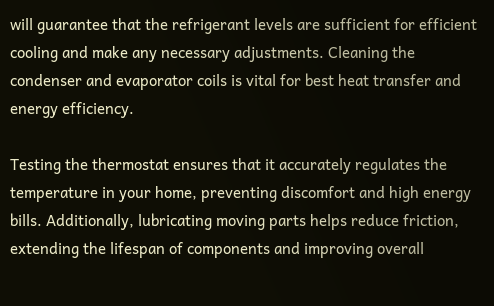will guarantee that the refrigerant levels are sufficient for efficient cooling and make any necessary adjustments. Cleaning the condenser and evaporator coils is vital for best heat transfer and energy efficiency.

Testing the thermostat ensures that it accurately regulates the temperature in your home, preventing discomfort and high energy bills. Additionally, lubricating moving parts helps reduce friction, extending the lifespan of components and improving overall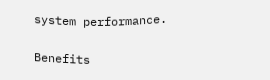system performance.

Benefits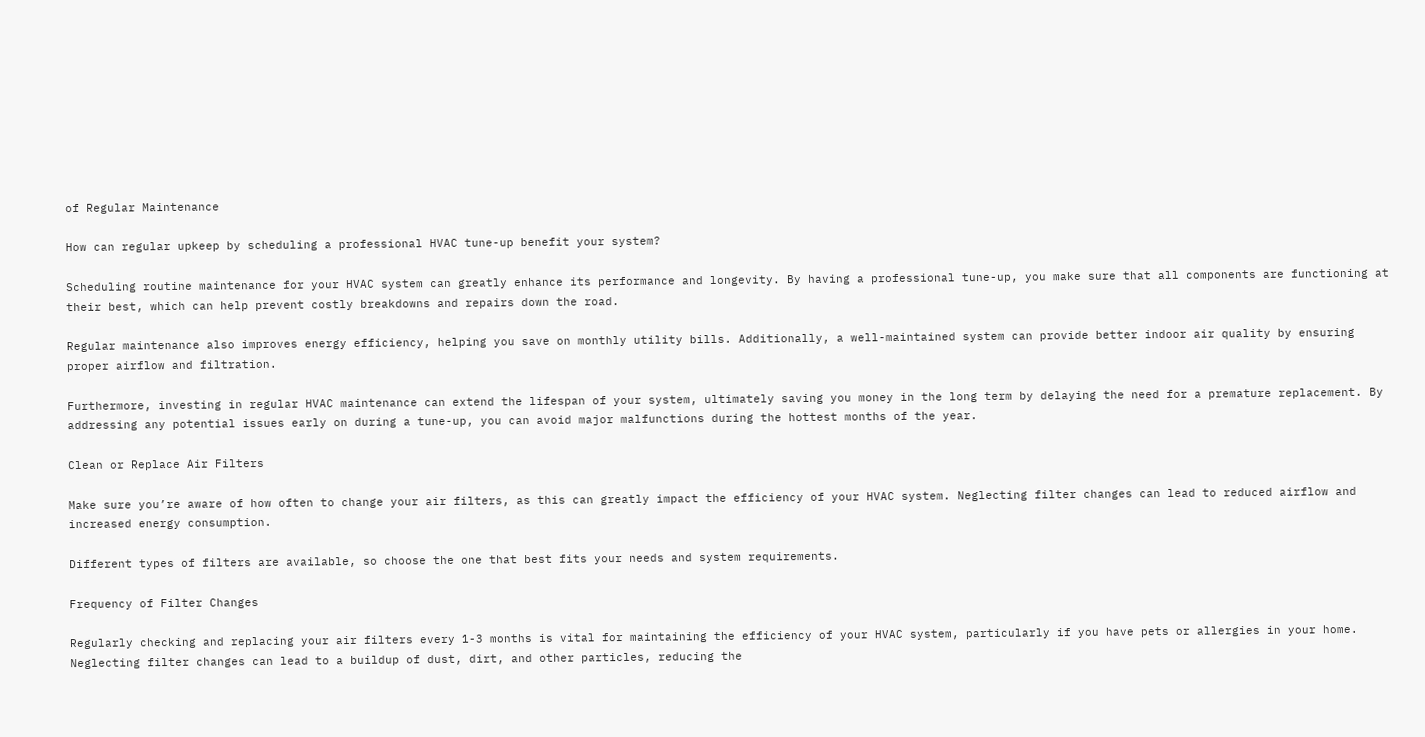of Regular Maintenance

How can regular upkeep by scheduling a professional HVAC tune-up benefit your system?

Scheduling routine maintenance for your HVAC system can greatly enhance its performance and longevity. By having a professional tune-up, you make sure that all components are functioning at their best, which can help prevent costly breakdowns and repairs down the road.

Regular maintenance also improves energy efficiency, helping you save on monthly utility bills. Additionally, a well-maintained system can provide better indoor air quality by ensuring proper airflow and filtration.

Furthermore, investing in regular HVAC maintenance can extend the lifespan of your system, ultimately saving you money in the long term by delaying the need for a premature replacement. By addressing any potential issues early on during a tune-up, you can avoid major malfunctions during the hottest months of the year.

Clean or Replace Air Filters

Make sure you’re aware of how often to change your air filters, as this can greatly impact the efficiency of your HVAC system. Neglecting filter changes can lead to reduced airflow and increased energy consumption.

Different types of filters are available, so choose the one that best fits your needs and system requirements.

Frequency of Filter Changes

Regularly checking and replacing your air filters every 1-3 months is vital for maintaining the efficiency of your HVAC system, particularly if you have pets or allergies in your home. Neglecting filter changes can lead to a buildup of dust, dirt, and other particles, reducing the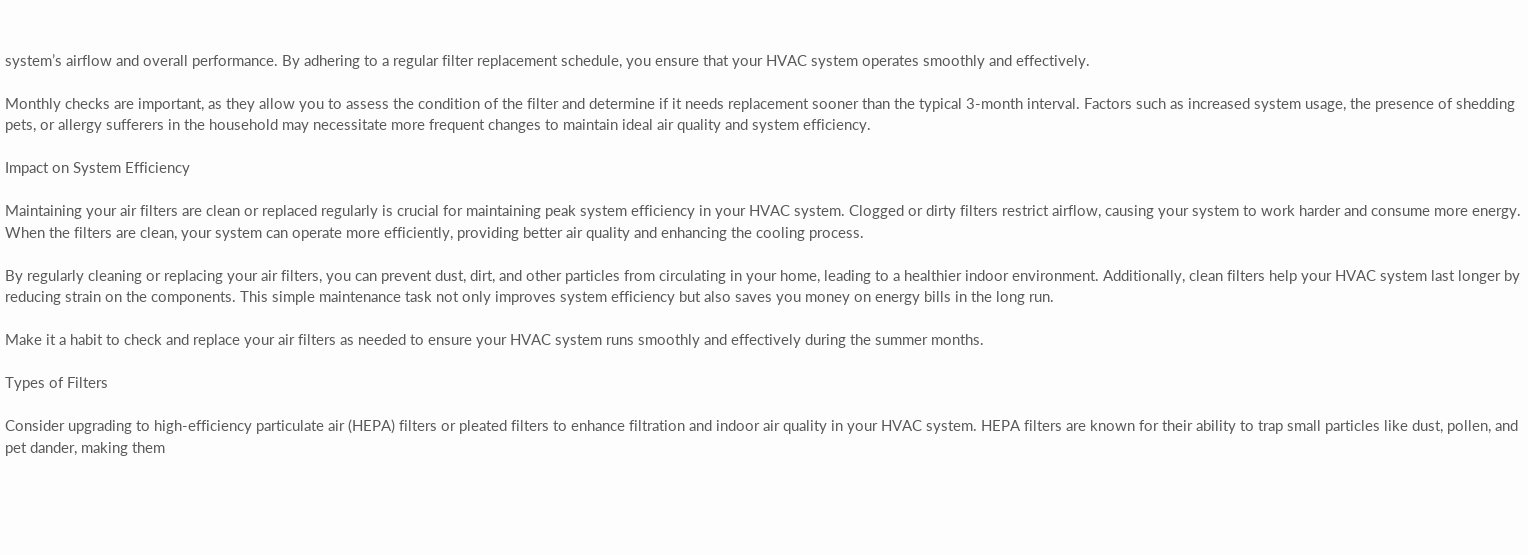system’s airflow and overall performance. By adhering to a regular filter replacement schedule, you ensure that your HVAC system operates smoothly and effectively.

Monthly checks are important, as they allow you to assess the condition of the filter and determine if it needs replacement sooner than the typical 3-month interval. Factors such as increased system usage, the presence of shedding pets, or allergy sufferers in the household may necessitate more frequent changes to maintain ideal air quality and system efficiency.

Impact on System Efficiency

Maintaining your air filters are clean or replaced regularly is crucial for maintaining peak system efficiency in your HVAC system. Clogged or dirty filters restrict airflow, causing your system to work harder and consume more energy. When the filters are clean, your system can operate more efficiently, providing better air quality and enhancing the cooling process.

By regularly cleaning or replacing your air filters, you can prevent dust, dirt, and other particles from circulating in your home, leading to a healthier indoor environment. Additionally, clean filters help your HVAC system last longer by reducing strain on the components. This simple maintenance task not only improves system efficiency but also saves you money on energy bills in the long run.

Make it a habit to check and replace your air filters as needed to ensure your HVAC system runs smoothly and effectively during the summer months.

Types of Filters

Consider upgrading to high-efficiency particulate air (HEPA) filters or pleated filters to enhance filtration and indoor air quality in your HVAC system. HEPA filters are known for their ability to trap small particles like dust, pollen, and pet dander, making them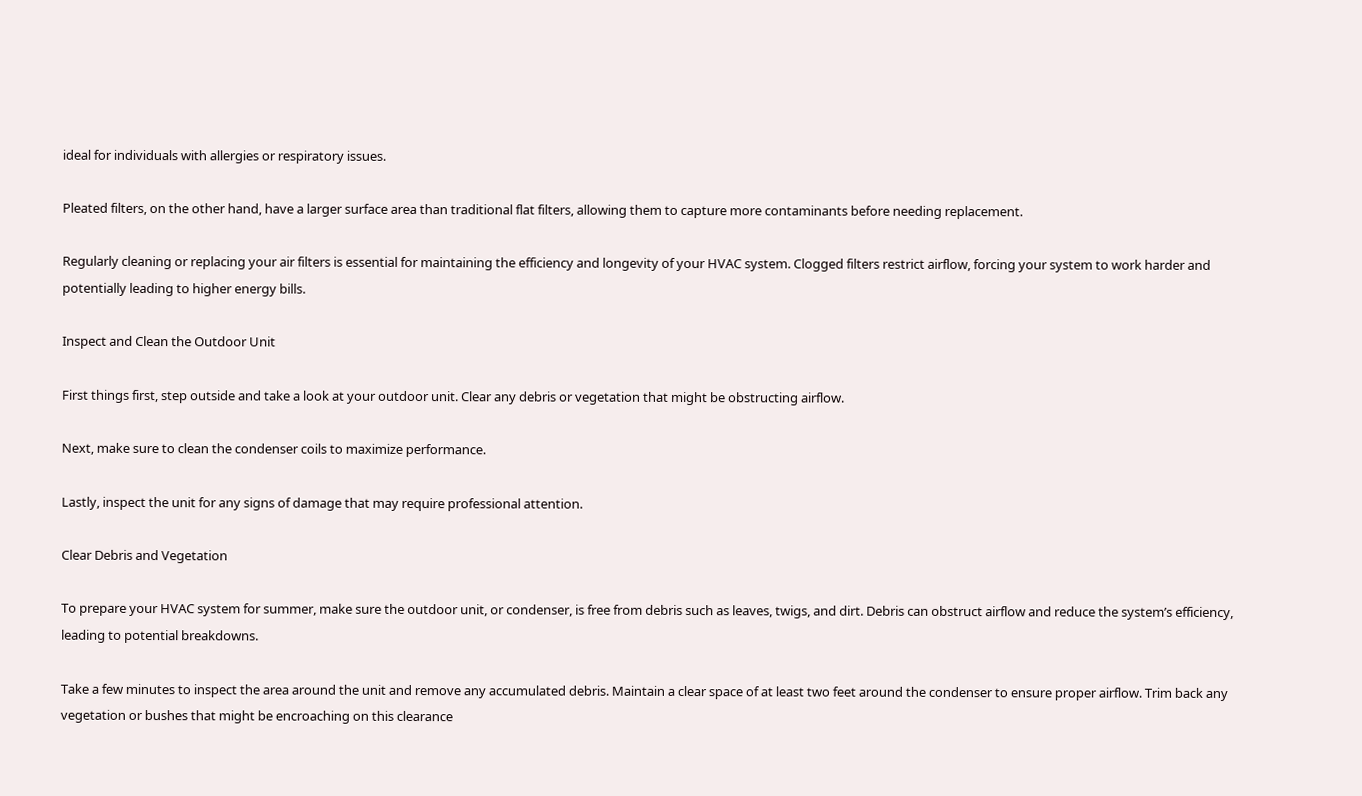ideal for individuals with allergies or respiratory issues.

Pleated filters, on the other hand, have a larger surface area than traditional flat filters, allowing them to capture more contaminants before needing replacement.

Regularly cleaning or replacing your air filters is essential for maintaining the efficiency and longevity of your HVAC system. Clogged filters restrict airflow, forcing your system to work harder and potentially leading to higher energy bills.

Inspect and Clean the Outdoor Unit

First things first, step outside and take a look at your outdoor unit. Clear any debris or vegetation that might be obstructing airflow.

Next, make sure to clean the condenser coils to maximize performance.

Lastly, inspect the unit for any signs of damage that may require professional attention.

Clear Debris and Vegetation

To prepare your HVAC system for summer, make sure the outdoor unit, or condenser, is free from debris such as leaves, twigs, and dirt. Debris can obstruct airflow and reduce the system’s efficiency, leading to potential breakdowns.

Take a few minutes to inspect the area around the unit and remove any accumulated debris. Maintain a clear space of at least two feet around the condenser to ensure proper airflow. Trim back any vegetation or bushes that might be encroaching on this clearance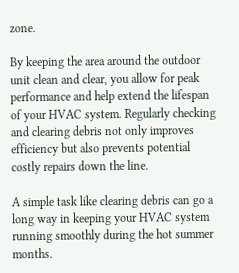zone.

By keeping the area around the outdoor unit clean and clear, you allow for peak performance and help extend the lifespan of your HVAC system. Regularly checking and clearing debris not only improves efficiency but also prevents potential costly repairs down the line.

A simple task like clearing debris can go a long way in keeping your HVAC system running smoothly during the hot summer months.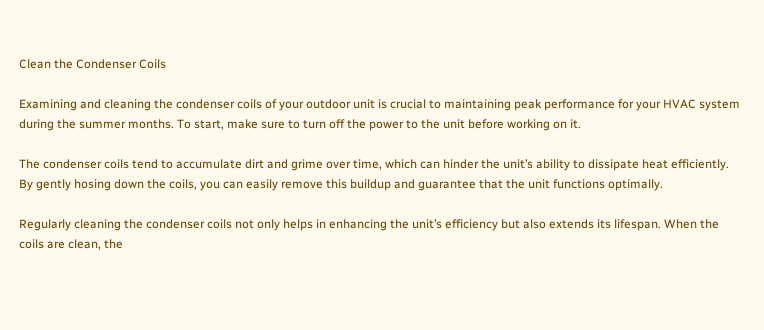Clean the Condenser Coils

Examining and cleaning the condenser coils of your outdoor unit is crucial to maintaining peak performance for your HVAC system during the summer months. To start, make sure to turn off the power to the unit before working on it.

The condenser coils tend to accumulate dirt and grime over time, which can hinder the unit’s ability to dissipate heat efficiently. By gently hosing down the coils, you can easily remove this buildup and guarantee that the unit functions optimally.

Regularly cleaning the condenser coils not only helps in enhancing the unit’s efficiency but also extends its lifespan. When the coils are clean, the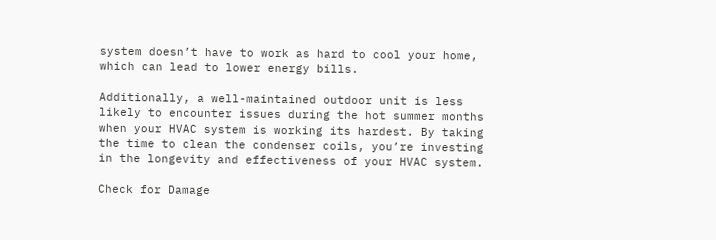system doesn’t have to work as hard to cool your home, which can lead to lower energy bills.

Additionally, a well-maintained outdoor unit is less likely to encounter issues during the hot summer months when your HVAC system is working its hardest. By taking the time to clean the condenser coils, you’re investing in the longevity and effectiveness of your HVAC system.

Check for Damage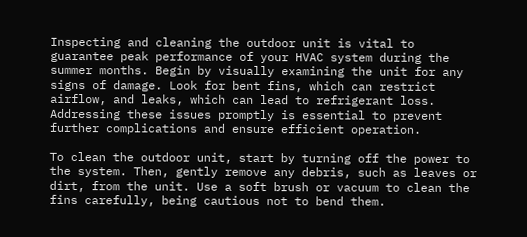Inspecting and cleaning the outdoor unit is vital to guarantee peak performance of your HVAC system during the summer months. Begin by visually examining the unit for any signs of damage. Look for bent fins, which can restrict airflow, and leaks, which can lead to refrigerant loss. Addressing these issues promptly is essential to prevent further complications and ensure efficient operation.

To clean the outdoor unit, start by turning off the power to the system. Then, gently remove any debris, such as leaves or dirt, from the unit. Use a soft brush or vacuum to clean the fins carefully, being cautious not to bend them.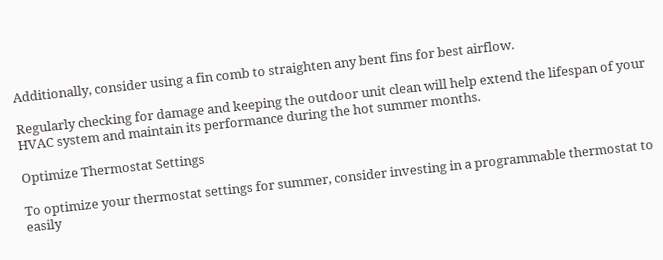Additionally, consider using a fin comb to straighten any bent fins for best airflow.

Regularly checking for damage and keeping the outdoor unit clean will help extend the lifespan of your HVAC system and maintain its performance during the hot summer months.

Optimize Thermostat Settings

To optimize your thermostat settings for summer, consider investing in a programmable thermostat to easily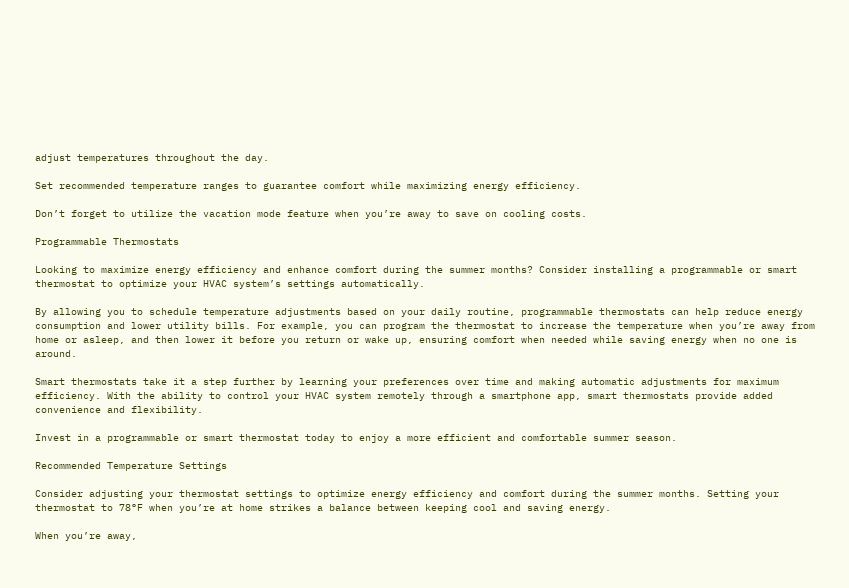adjust temperatures throughout the day.

Set recommended temperature ranges to guarantee comfort while maximizing energy efficiency.

Don’t forget to utilize the vacation mode feature when you’re away to save on cooling costs.

Programmable Thermostats

Looking to maximize energy efficiency and enhance comfort during the summer months? Consider installing a programmable or smart thermostat to optimize your HVAC system’s settings automatically.

By allowing you to schedule temperature adjustments based on your daily routine, programmable thermostats can help reduce energy consumption and lower utility bills. For example, you can program the thermostat to increase the temperature when you’re away from home or asleep, and then lower it before you return or wake up, ensuring comfort when needed while saving energy when no one is around.

Smart thermostats take it a step further by learning your preferences over time and making automatic adjustments for maximum efficiency. With the ability to control your HVAC system remotely through a smartphone app, smart thermostats provide added convenience and flexibility.

Invest in a programmable or smart thermostat today to enjoy a more efficient and comfortable summer season.

Recommended Temperature Settings

Consider adjusting your thermostat settings to optimize energy efficiency and comfort during the summer months. Setting your thermostat to 78°F when you’re at home strikes a balance between keeping cool and saving energy.

When you’re away,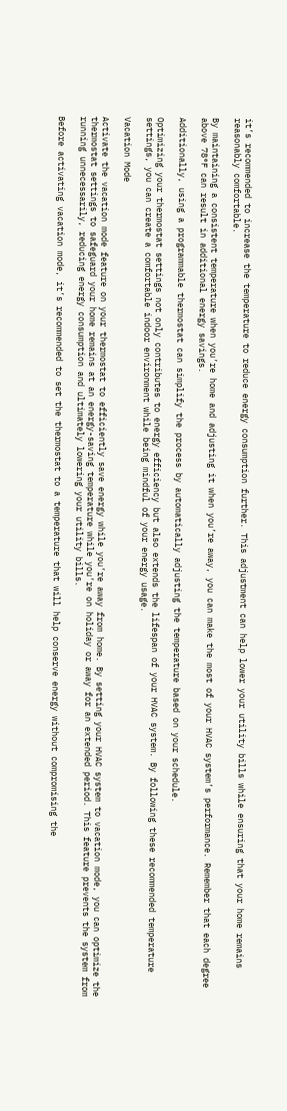it’s recommended to increase the temperature to reduce energy consumption further. This adjustment can help lower your utility bills while ensuring that your home remains reasonably comfortable.

By maintaining a consistent temperature when you’re home and adjusting it when you’re away, you can make the most of your HVAC system’s performance. Remember that each degree above 78°F can result in additional energy savings.

Additionally, using a programmable thermostat can simplify the process by automatically adjusting the temperature based on your schedule.

Optimizing your thermostat settings not only contributes to energy efficiency but also extends the lifespan of your HVAC system. By following these recommended temperature settings, you can create a comfortable indoor environment while being mindful of your energy usage.

Vacation Mode

Activate the vacation mode feature on your thermostat to efficiently save energy while you’re away from home. By setting your HVAC system to vacation mode, you can optimize the thermostat settings to safeguard your home remains at an energy-saving temperature while you’re on holiday or away for an extended period. This feature prevents the system from running unnecessarily, reducing energy consumption and ultimately lowering your utility bills.

Before activating vacation mode, it’s recommended to set the thermostat to a temperature that will help conserve energy without compromising the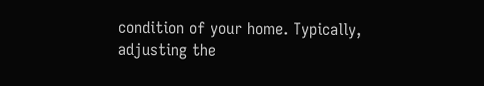condition of your home. Typically, adjusting the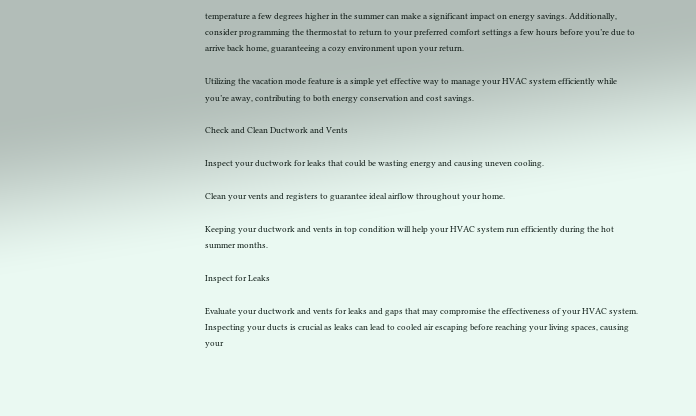temperature a few degrees higher in the summer can make a significant impact on energy savings. Additionally, consider programming the thermostat to return to your preferred comfort settings a few hours before you’re due to arrive back home, guaranteeing a cozy environment upon your return.

Utilizing the vacation mode feature is a simple yet effective way to manage your HVAC system efficiently while you’re away, contributing to both energy conservation and cost savings.

Check and Clean Ductwork and Vents

Inspect your ductwork for leaks that could be wasting energy and causing uneven cooling.

Clean your vents and registers to guarantee ideal airflow throughout your home.

Keeping your ductwork and vents in top condition will help your HVAC system run efficiently during the hot summer months.

Inspect for Leaks

Evaluate your ductwork and vents for leaks and gaps that may compromise the effectiveness of your HVAC system. Inspecting your ducts is crucial as leaks can lead to cooled air escaping before reaching your living spaces, causing your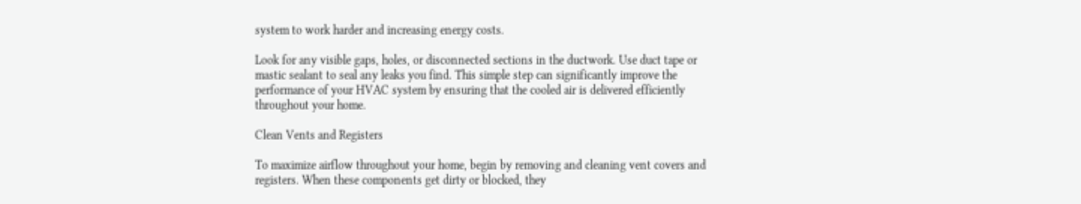system to work harder and increasing energy costs.

Look for any visible gaps, holes, or disconnected sections in the ductwork. Use duct tape or mastic sealant to seal any leaks you find. This simple step can significantly improve the performance of your HVAC system by ensuring that the cooled air is delivered efficiently throughout your home.

Clean Vents and Registers

To maximize airflow throughout your home, begin by removing and cleaning vent covers and registers. When these components get dirty or blocked, they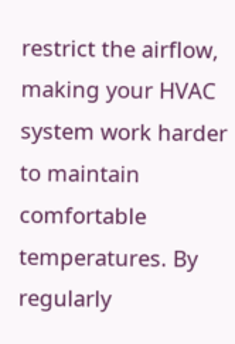restrict the airflow, making your HVAC system work harder to maintain comfortable temperatures. By regularly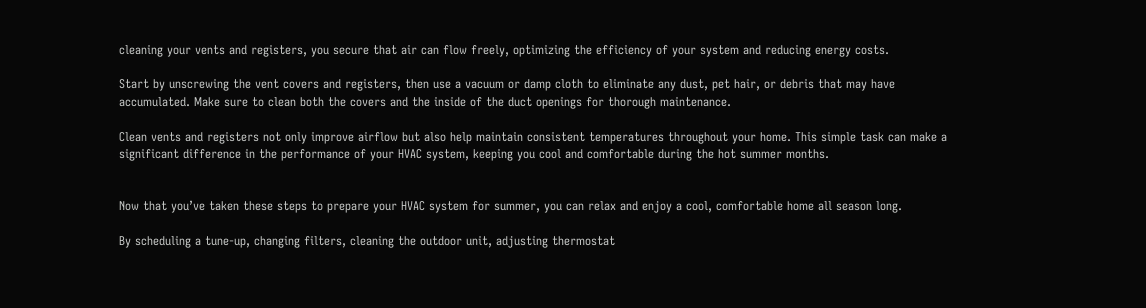cleaning your vents and registers, you secure that air can flow freely, optimizing the efficiency of your system and reducing energy costs.

Start by unscrewing the vent covers and registers, then use a vacuum or damp cloth to eliminate any dust, pet hair, or debris that may have accumulated. Make sure to clean both the covers and the inside of the duct openings for thorough maintenance.

Clean vents and registers not only improve airflow but also help maintain consistent temperatures throughout your home. This simple task can make a significant difference in the performance of your HVAC system, keeping you cool and comfortable during the hot summer months.


Now that you’ve taken these steps to prepare your HVAC system for summer, you can relax and enjoy a cool, comfortable home all season long.

By scheduling a tune-up, changing filters, cleaning the outdoor unit, adjusting thermostat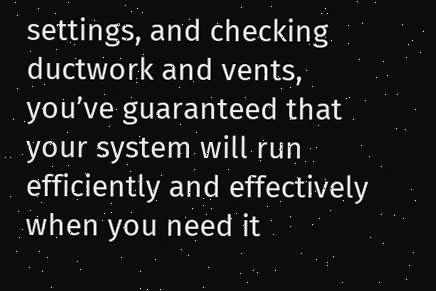settings, and checking ductwork and vents, you’ve guaranteed that your system will run efficiently and effectively when you need it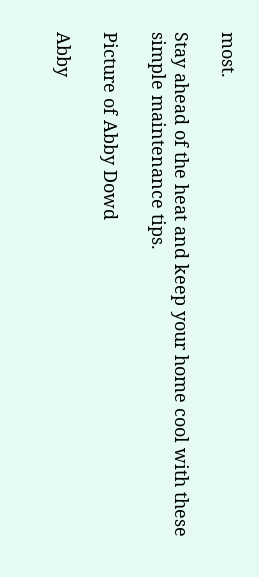most.

Stay ahead of the heat and keep your home cool with these simple maintenance tips.

Picture of Abby Dowd

Abby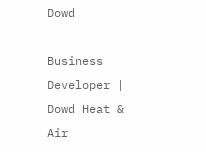Dowd

Business Developer | Dowd Heat & Air